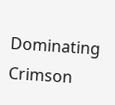Dominating Crimson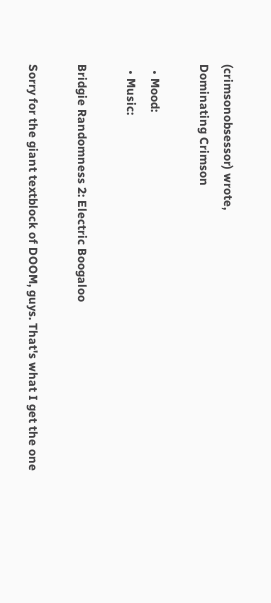(crimsonobsessor) wrote,
Dominating Crimson

  • Mood:
  • Music:

Bridgie Randomness 2: Electric Boogaloo

Sorry for the giant textblock of DOOM, guys. That's what I get the one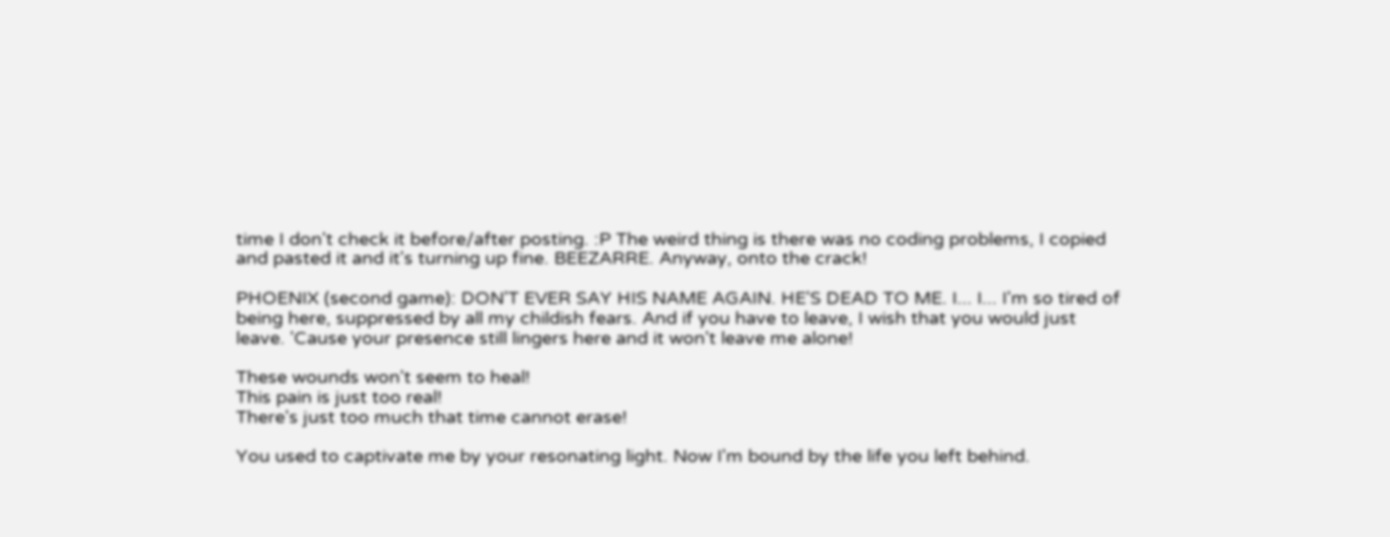time I don't check it before/after posting. :P The weird thing is there was no coding problems, I copied and pasted it and it's turning up fine. BEEZARRE. Anyway, onto the crack!

PHOENIX (second game): DON'T EVER SAY HIS NAME AGAIN. HE'S DEAD TO ME. I... I... I'm so tired of being here, suppressed by all my childish fears. And if you have to leave, I wish that you would just leave. 'Cause your presence still lingers here and it won't leave me alone!

These wounds won't seem to heal!
This pain is just too real!
There's just too much that time cannot erase!

You used to captivate me by your resonating light. Now I'm bound by the life you left behind.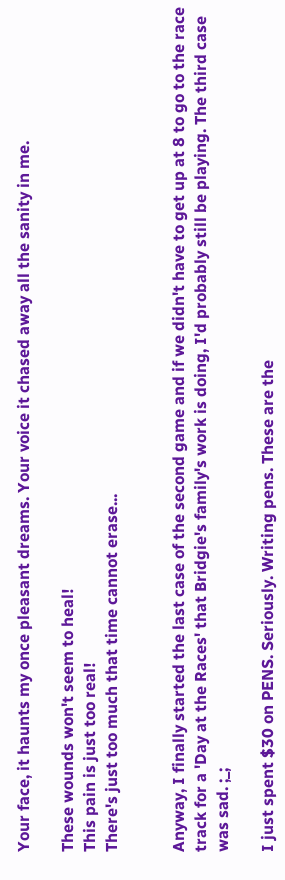Your face, it haunts my once pleasant dreams. Your voice it chased away all the sanity in me.

These wounds won't seem to heal!
This pain is just too real!
There's just too much that time cannot erase...


Anyway, I finally started the last case of the second game and if we didn't have to get up at 8 to go to the race track for a 'Day at the Races' that Bridgie's family's work is doing, I'd probably still be playing. The third case was sad. ;_;

I just spent $30 on PENS. Seriously. Writing pens. These are the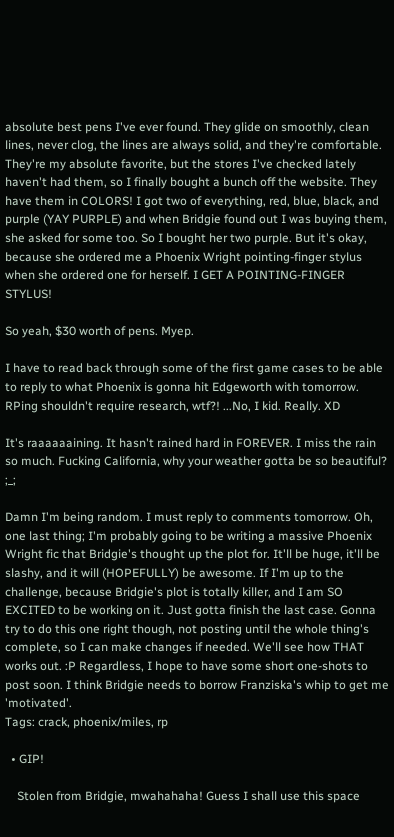absolute best pens I've ever found. They glide on smoothly, clean lines, never clog, the lines are always solid, and they're comfortable. They're my absolute favorite, but the stores I've checked lately haven't had them, so I finally bought a bunch off the website. They have them in COLORS! I got two of everything, red, blue, black, and purple (YAY PURPLE) and when Bridgie found out I was buying them, she asked for some too. So I bought her two purple. But it's okay, because she ordered me a Phoenix Wright pointing-finger stylus when she ordered one for herself. I GET A POINTING-FINGER STYLUS!

So yeah, $30 worth of pens. Myep.

I have to read back through some of the first game cases to be able to reply to what Phoenix is gonna hit Edgeworth with tomorrow. RPing shouldn't require research, wtf?! ...No, I kid. Really. XD

It's raaaaaaining. It hasn't rained hard in FOREVER. I miss the rain so much. Fucking California, why your weather gotta be so beautiful? ;_;

Damn I'm being random. I must reply to comments tomorrow. Oh, one last thing; I'm probably going to be writing a massive Phoenix Wright fic that Bridgie's thought up the plot for. It'll be huge, it'll be slashy, and it will (HOPEFULLY) be awesome. If I'm up to the challenge, because Bridgie's plot is totally killer, and I am SO EXCITED to be working on it. Just gotta finish the last case. Gonna try to do this one right though, not posting until the whole thing's complete, so I can make changes if needed. We'll see how THAT works out. :P Regardless, I hope to have some short one-shots to post soon. I think Bridgie needs to borrow Franziska's whip to get me 'motivated'.
Tags: crack, phoenix/miles, rp

  • GIP!

    Stolen from Bridgie, mwahahaha! Guess I shall use this space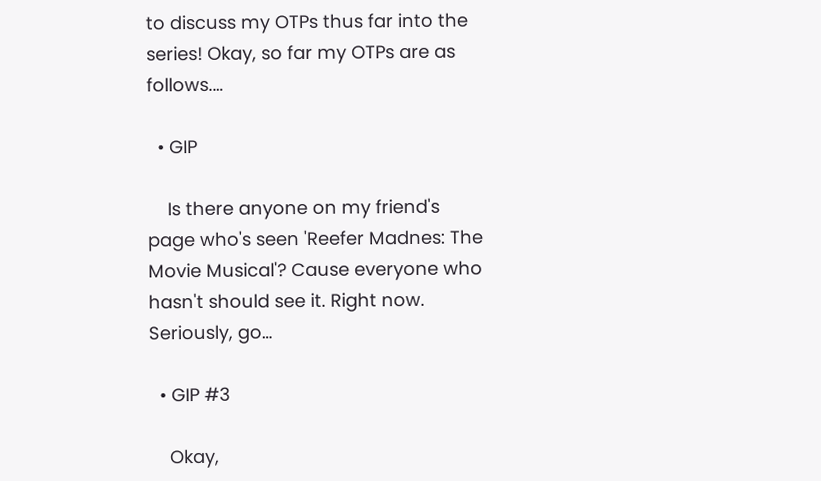to discuss my OTPs thus far into the series! Okay, so far my OTPs are as follows.…

  • GIP

    Is there anyone on my friend's page who's seen 'Reefer Madnes: The Movie Musical'? Cause everyone who hasn't should see it. Right now. Seriously, go…

  • GIP #3

    Okay,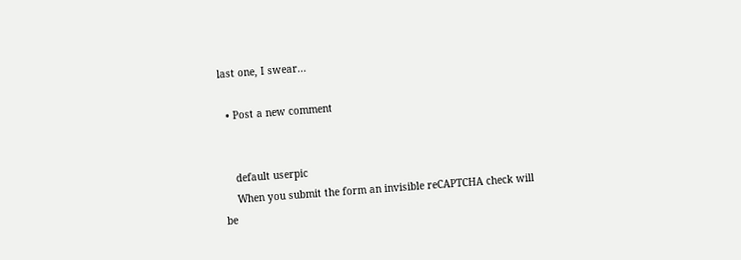last one, I swear...

  • Post a new comment


    default userpic
    When you submit the form an invisible reCAPTCHA check will be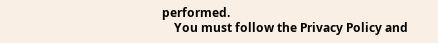performed.
    You must follow the Privacy Policy and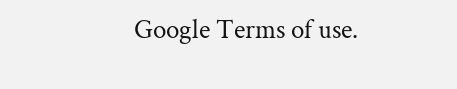Google Terms of use.